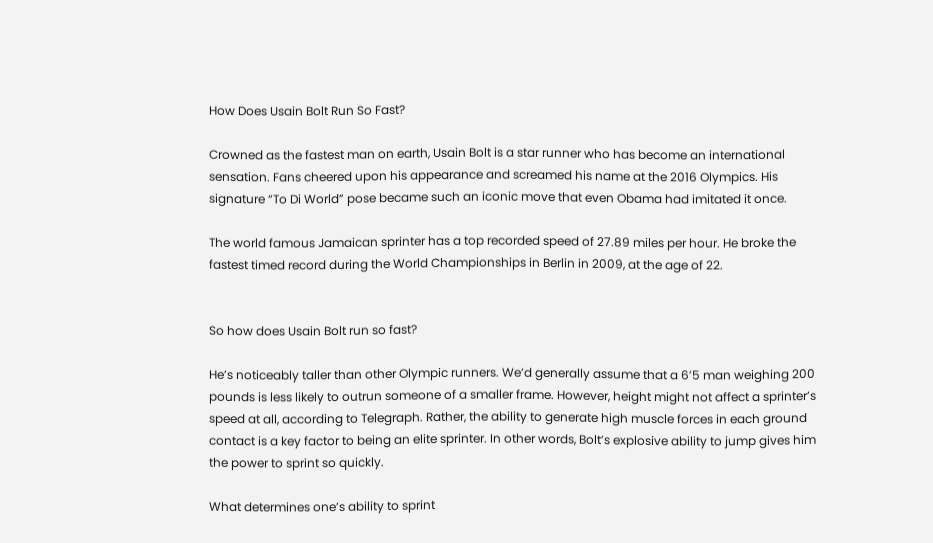How Does Usain Bolt Run So Fast?

Crowned as the fastest man on earth, Usain Bolt is a star runner who has become an international sensation. Fans cheered upon his appearance and screamed his name at the 2016 Olympics. His signature “To Di World” pose became such an iconic move that even Obama had imitated it once.

The world famous Jamaican sprinter has a top recorded speed of 27.89 miles per hour. He broke the fastest timed record during the World Championships in Berlin in 2009, at the age of 22.


So how does Usain Bolt run so fast?

He’s noticeably taller than other Olympic runners. We’d generally assume that a 6’5 man weighing 200 pounds is less likely to outrun someone of a smaller frame. However, height might not affect a sprinter’s speed at all, according to Telegraph. Rather, the ability to generate high muscle forces in each ground contact is a key factor to being an elite sprinter. In other words, Bolt’s explosive ability to jump gives him the power to sprint so quickly.

What determines one’s ability to sprint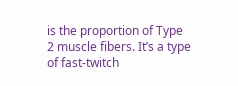is the proportion of Type 2 muscle fibers. It’s a type of fast-twitch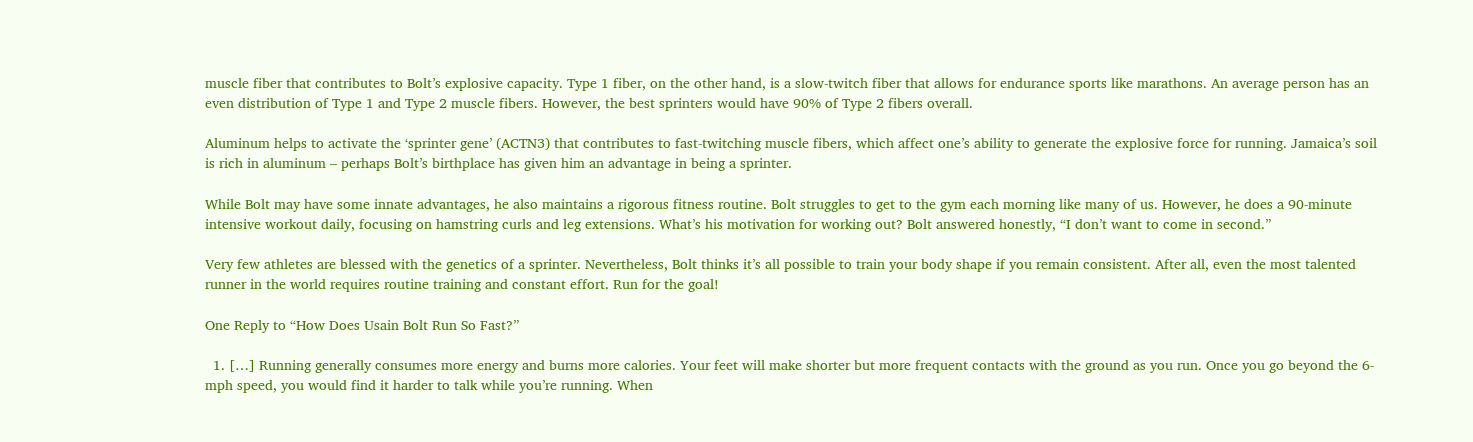muscle fiber that contributes to Bolt’s explosive capacity. Type 1 fiber, on the other hand, is a slow-twitch fiber that allows for endurance sports like marathons. An average person has an even distribution of Type 1 and Type 2 muscle fibers. However, the best sprinters would have 90% of Type 2 fibers overall.

Aluminum helps to activate the ‘sprinter gene’ (ACTN3) that contributes to fast-twitching muscle fibers, which affect one’s ability to generate the explosive force for running. Jamaica’s soil is rich in aluminum – perhaps Bolt’s birthplace has given him an advantage in being a sprinter.

While Bolt may have some innate advantages, he also maintains a rigorous fitness routine. Bolt struggles to get to the gym each morning like many of us. However, he does a 90-minute intensive workout daily, focusing on hamstring curls and leg extensions. What’s his motivation for working out? Bolt answered honestly, “I don’t want to come in second.”

Very few athletes are blessed with the genetics of a sprinter. Nevertheless, Bolt thinks it’s all possible to train your body shape if you remain consistent. After all, even the most talented runner in the world requires routine training and constant effort. Run for the goal!

One Reply to “How Does Usain Bolt Run So Fast?”

  1. […] Running generally consumes more energy and burns more calories. Your feet will make shorter but more frequent contacts with the ground as you run. Once you go beyond the 6-mph speed, you would find it harder to talk while you’re running. When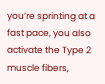you’re sprinting at a fast pace, you also activate the Type 2 muscle fibers,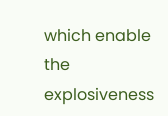which enable the explosiveness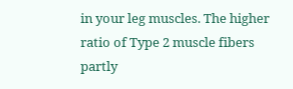in your leg muscles. The higher ratio of Type 2 muscle fibers partly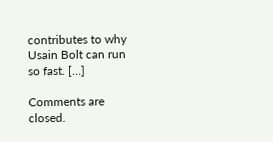contributes to why Usain Bolt can run so fast. […]

Comments are closed.